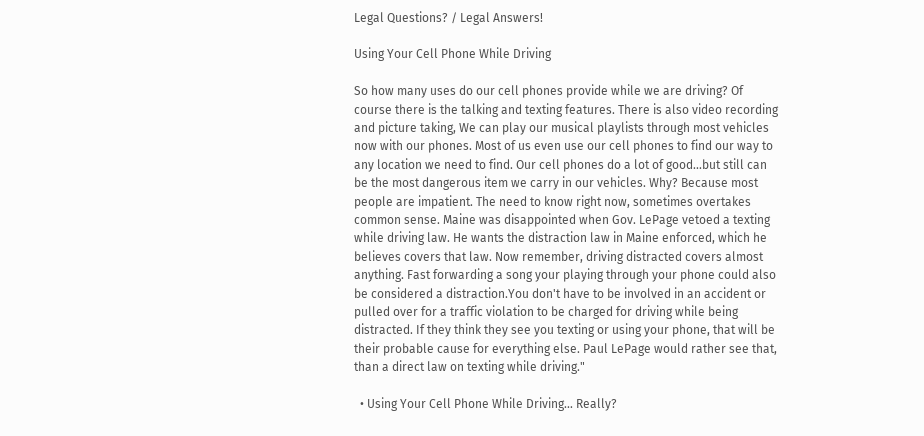Legal Questions? / Legal Answers!

Using Your Cell Phone While Driving

So how many uses do our cell phones provide while we are driving? Of course there is the talking and texting features. There is also video recording and picture taking, We can play our musical playlists through most vehicles now with our phones. Most of us even use our cell phones to find our way to any location we need to find. Our cell phones do a lot of good...but still can be the most dangerous item we carry in our vehicles. Why? Because most people are impatient. The need to know right now, sometimes overtakes common sense. Maine was disappointed when Gov. LePage vetoed a texting while driving law. He wants the distraction law in Maine enforced, which he believes covers that law. Now remember, driving distracted covers almost anything. Fast forwarding a song your playing through your phone could also be considered a distraction.You don't have to be involved in an accident or pulled over for a traffic violation to be charged for driving while being distracted. If they think they see you texting or using your phone, that will be their probable cause for everything else. Paul LePage would rather see that, than a direct law on texting while driving."

  • Using Your Cell Phone While Driving... Really?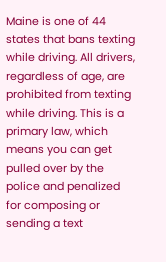Maine is one of 44 states that bans texting while driving. All drivers, regardless of age, are prohibited from texting while driving. This is a primary law, which means you can get pulled over by the police and penalized for composing or sending a text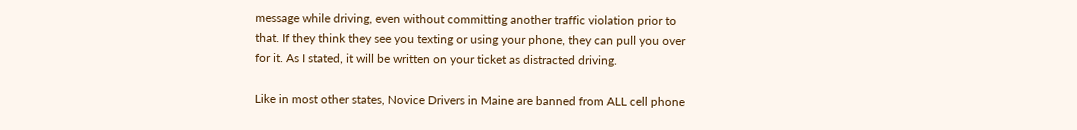message while driving, even without committing another traffic violation prior to that. If they think they see you texting or using your phone, they can pull you over for it. As I stated, it will be written on your ticket as distracted driving.

Like in most other states, Novice Drivers in Maine are banned from ALL cell phone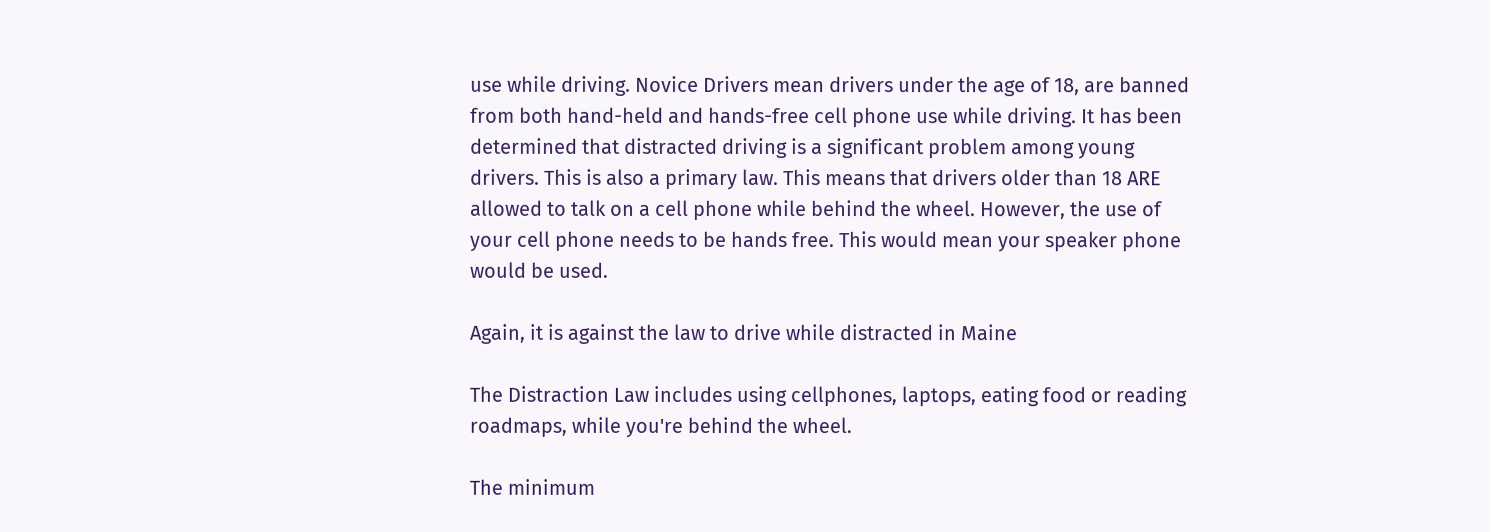use while driving. Novice Drivers mean drivers under the age of 18, are banned from both hand-held and hands-free cell phone use while driving. It has been determined that distracted driving is a significant problem among young drivers. This is also a primary law. This means that drivers older than 18 ARE allowed to talk on a cell phone while behind the wheel. However, the use of your cell phone needs to be hands free. This would mean your speaker phone would be used.

Again, it is against the law to drive while distracted in Maine

The Distraction Law includes using cellphones, laptops, eating food or reading roadmaps, while you're behind the wheel.

The minimum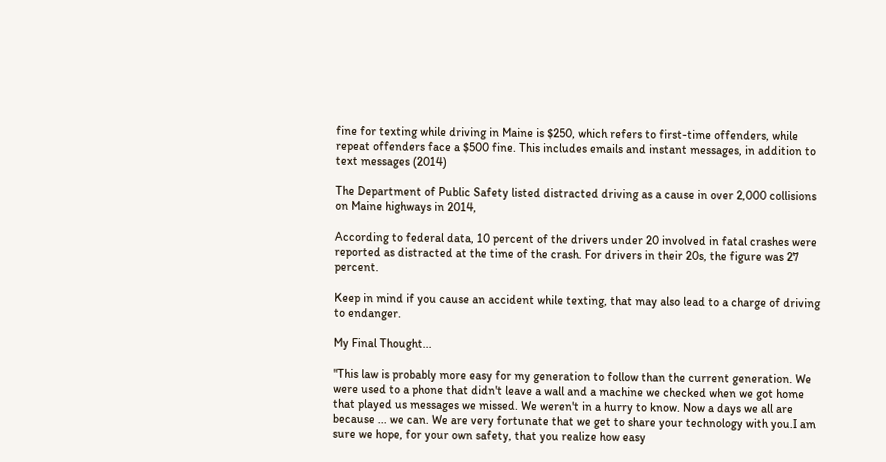fine for texting while driving in Maine is $250, which refers to first-time offenders, while repeat offenders face a $500 fine. This includes emails and instant messages, in addition to text messages (2014)

The Department of Public Safety listed distracted driving as a cause in over 2,000 collisions on Maine highways in 2014,

According to federal data, 10 percent of the drivers under 20 involved in fatal crashes were reported as distracted at the time of the crash. For drivers in their 20s, the figure was 27 percent.

Keep in mind if you cause an accident while texting, that may also lead to a charge of driving to endanger.

My Final Thought...

"This law is probably more easy for my generation to follow than the current generation. We were used to a phone that didn't leave a wall and a machine we checked when we got home that played us messages we missed. We weren't in a hurry to know. Now a days we all are because ... we can. We are very fortunate that we get to share your technology with you.I am sure we hope, for your own safety, that you realize how easy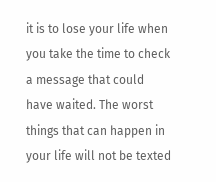it is to lose your life when you take the time to check a message that could have waited. The worst things that can happen in your life will not be texted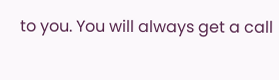to you. You will always get a call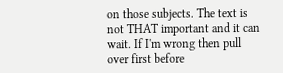on those subjects. The text is not THAT important and it can wait. If I'm wrong then pull over first before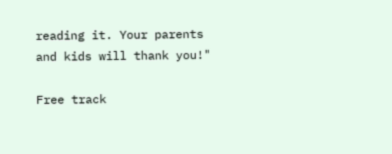reading it. Your parents and kids will thank you!"

Free track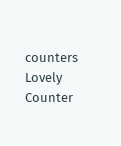counters
Lovely Counter